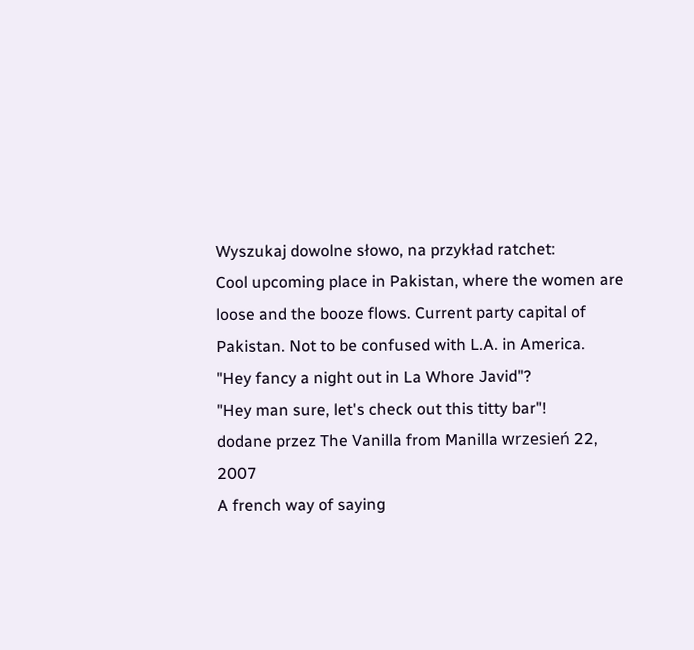Wyszukaj dowolne słowo, na przykład ratchet:
Cool upcoming place in Pakistan, where the women are loose and the booze flows. Current party capital of Pakistan. Not to be confused with L.A. in America.
"Hey fancy a night out in La Whore Javid"?
"Hey man sure, let's check out this titty bar"!
dodane przez The Vanilla from Manilla wrzesień 22, 2007
A french way of saying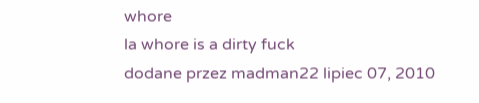whore
la whore is a dirty fuck
dodane przez madman22 lipiec 07, 2010